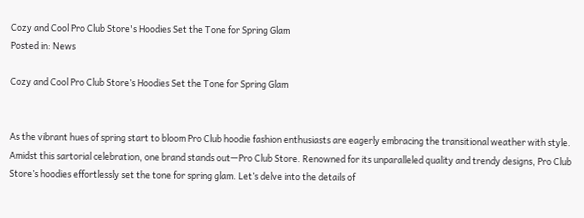Cozy and Cool Pro Club Store's Hoodies Set the Tone for Spring Glam
Posted in: News

Cozy and Cool Pro Club Store’s Hoodies Set the Tone for Spring Glam


As the vibrant hues of spring start to bloom Pro Club hoodie fashion enthusiasts are eagerly embracing the transitional weather with style. Amidst this sartorial celebration, one brand stands out—Pro Club Store. Renowned for its unparalleled quality and trendy designs, Pro Club Store’s hoodies effortlessly set the tone for spring glam. Let’s delve into the details of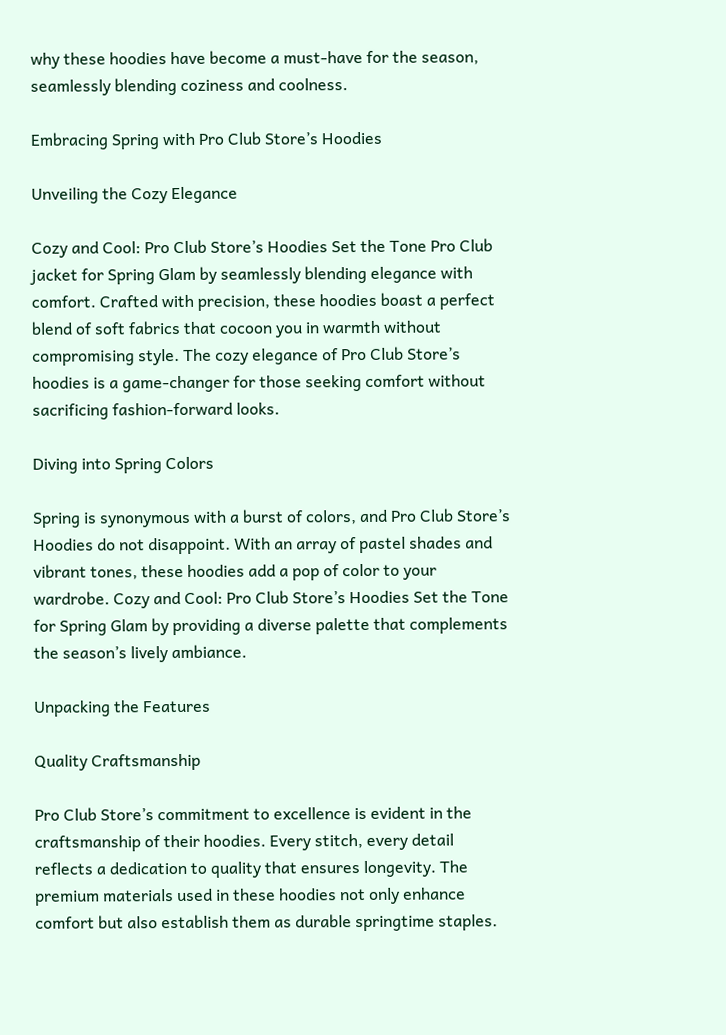why these hoodies have become a must-have for the season, seamlessly blending coziness and coolness.

Embracing Spring with Pro Club Store’s Hoodies

Unveiling the Cozy Elegance

Cozy and Cool: Pro Club Store’s Hoodies Set the Tone Pro Club jacket for Spring Glam by seamlessly blending elegance with comfort. Crafted with precision, these hoodies boast a perfect blend of soft fabrics that cocoon you in warmth without compromising style. The cozy elegance of Pro Club Store’s hoodies is a game-changer for those seeking comfort without sacrificing fashion-forward looks.

Diving into Spring Colors

Spring is synonymous with a burst of colors, and Pro Club Store’s Hoodies do not disappoint. With an array of pastel shades and vibrant tones, these hoodies add a pop of color to your wardrobe. Cozy and Cool: Pro Club Store’s Hoodies Set the Tone for Spring Glam by providing a diverse palette that complements the season’s lively ambiance.

Unpacking the Features

Quality Craftsmanship

Pro Club Store’s commitment to excellence is evident in the craftsmanship of their hoodies. Every stitch, every detail reflects a dedication to quality that ensures longevity. The premium materials used in these hoodies not only enhance comfort but also establish them as durable springtime staples.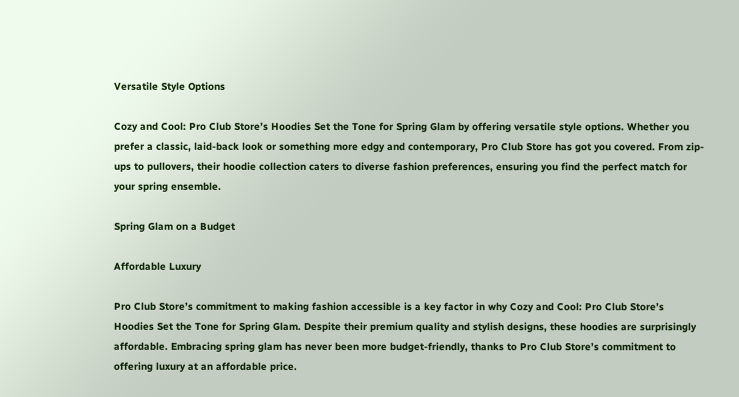Versatile Style Options

Cozy and Cool: Pro Club Store’s Hoodies Set the Tone for Spring Glam by offering versatile style options. Whether you prefer a classic, laid-back look or something more edgy and contemporary, Pro Club Store has got you covered. From zip-ups to pullovers, their hoodie collection caters to diverse fashion preferences, ensuring you find the perfect match for your spring ensemble.

Spring Glam on a Budget

Affordable Luxury

Pro Club Store’s commitment to making fashion accessible is a key factor in why Cozy and Cool: Pro Club Store’s Hoodies Set the Tone for Spring Glam. Despite their premium quality and stylish designs, these hoodies are surprisingly affordable. Embracing spring glam has never been more budget-friendly, thanks to Pro Club Store’s commitment to offering luxury at an affordable price.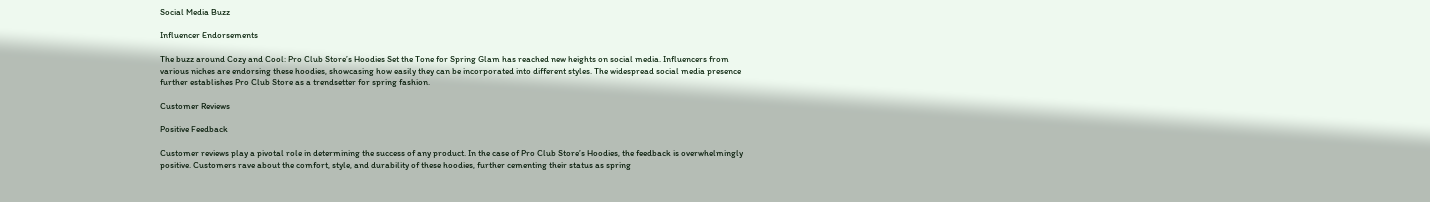Social Media Buzz

Influencer Endorsements

The buzz around Cozy and Cool: Pro Club Store’s Hoodies Set the Tone for Spring Glam has reached new heights on social media. Influencers from various niches are endorsing these hoodies, showcasing how easily they can be incorporated into different styles. The widespread social media presence further establishes Pro Club Store as a trendsetter for spring fashion.

Customer Reviews

Positive Feedback

Customer reviews play a pivotal role in determining the success of any product. In the case of Pro Club Store’s Hoodies, the feedback is overwhelmingly positive. Customers rave about the comfort, style, and durability of these hoodies, further cementing their status as spring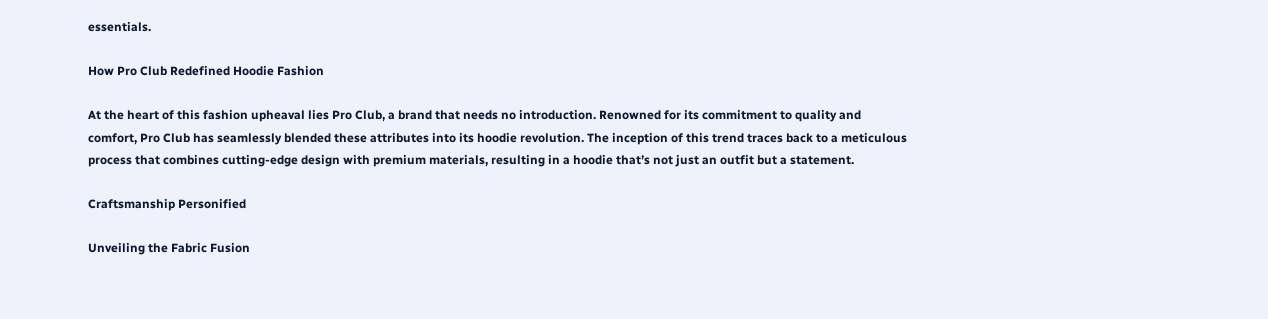essentials.

How Pro Club Redefined Hoodie Fashion

At the heart of this fashion upheaval lies Pro Club, a brand that needs no introduction. Renowned for its commitment to quality and comfort, Pro Club has seamlessly blended these attributes into its hoodie revolution. The inception of this trend traces back to a meticulous process that combines cutting-edge design with premium materials, resulting in a hoodie that’s not just an outfit but a statement.

Craftsmanship Personified

Unveiling the Fabric Fusion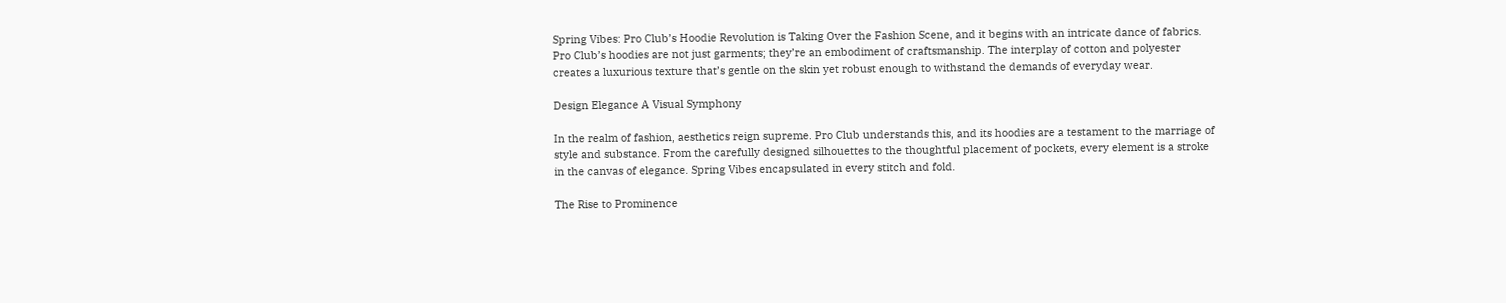Spring Vibes: Pro Club’s Hoodie Revolution is Taking Over the Fashion Scene, and it begins with an intricate dance of fabrics. Pro Club’s hoodies are not just garments; they’re an embodiment of craftsmanship. The interplay of cotton and polyester creates a luxurious texture that’s gentle on the skin yet robust enough to withstand the demands of everyday wear.

Design Elegance A Visual Symphony

In the realm of fashion, aesthetics reign supreme. Pro Club understands this, and its hoodies are a testament to the marriage of style and substance. From the carefully designed silhouettes to the thoughtful placement of pockets, every element is a stroke in the canvas of elegance. Spring Vibes encapsulated in every stitch and fold.

The Rise to Prominence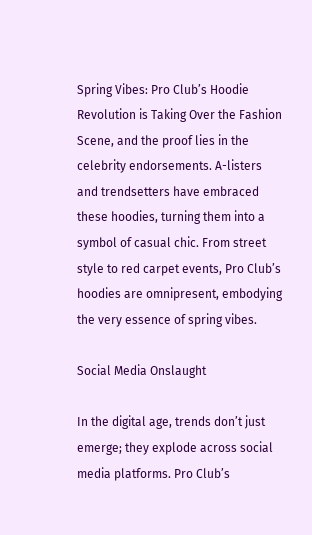Spring Vibes: Pro Club’s Hoodie Revolution is Taking Over the Fashion Scene, and the proof lies in the celebrity endorsements. A-listers and trendsetters have embraced these hoodies, turning them into a symbol of casual chic. From street style to red carpet events, Pro Club’s hoodies are omnipresent, embodying the very essence of spring vibes.

Social Media Onslaught

In the digital age, trends don’t just emerge; they explode across social media platforms. Pro Club’s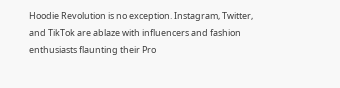Hoodie Revolution is no exception. Instagram, Twitter, and TikTok are ablaze with influencers and fashion enthusiasts flaunting their Pro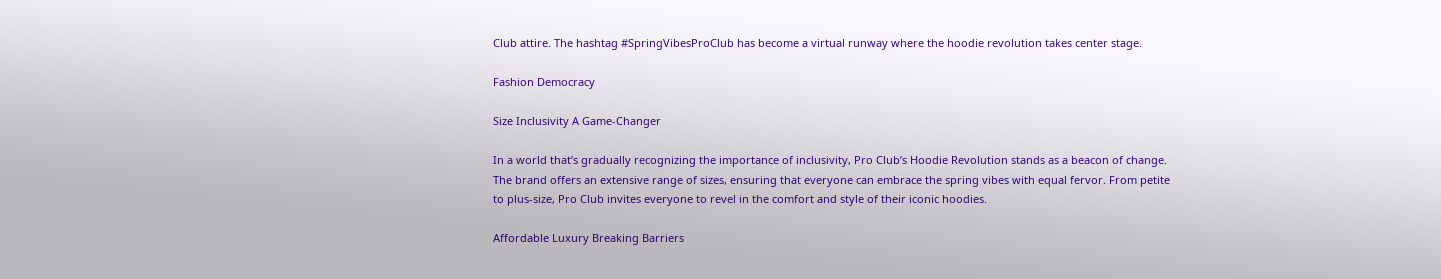Club attire. The hashtag #SpringVibesProClub has become a virtual runway where the hoodie revolution takes center stage.

Fashion Democracy

Size Inclusivity A Game-Changer

In a world that’s gradually recognizing the importance of inclusivity, Pro Club’s Hoodie Revolution stands as a beacon of change. The brand offers an extensive range of sizes, ensuring that everyone can embrace the spring vibes with equal fervor. From petite to plus-size, Pro Club invites everyone to revel in the comfort and style of their iconic hoodies.

Affordable Luxury Breaking Barriers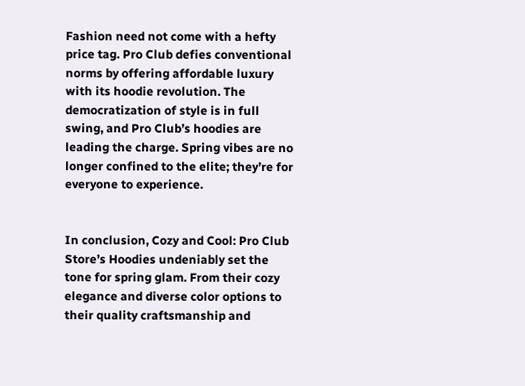Fashion need not come with a hefty price tag. Pro Club defies conventional norms by offering affordable luxury with its hoodie revolution. The democratization of style is in full swing, and Pro Club’s hoodies are leading the charge. Spring vibes are no longer confined to the elite; they’re for everyone to experience.


In conclusion, Cozy and Cool: Pro Club Store’s Hoodies undeniably set the tone for spring glam. From their cozy elegance and diverse color options to their quality craftsmanship and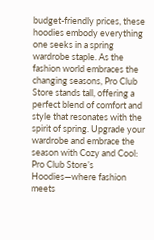budget-friendly prices, these hoodies embody everything one seeks in a spring wardrobe staple. As the fashion world embraces the changing seasons, Pro Club Store stands tall, offering a perfect blend of comfort and style that resonates with the spirit of spring. Upgrade your wardrobe and embrace the season with Cozy and Cool: Pro Club Store’s Hoodies—where fashion meets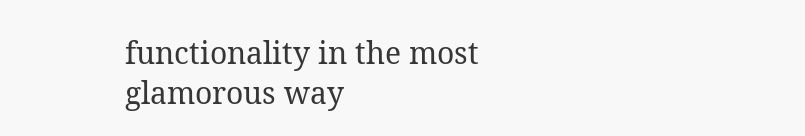functionality in the most glamorous way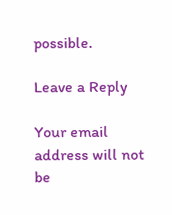possible.

Leave a Reply

Your email address will not be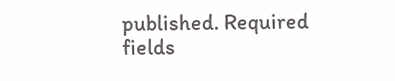published. Required fields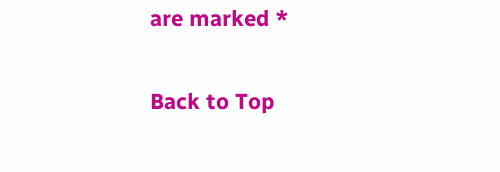are marked *

Back to Top